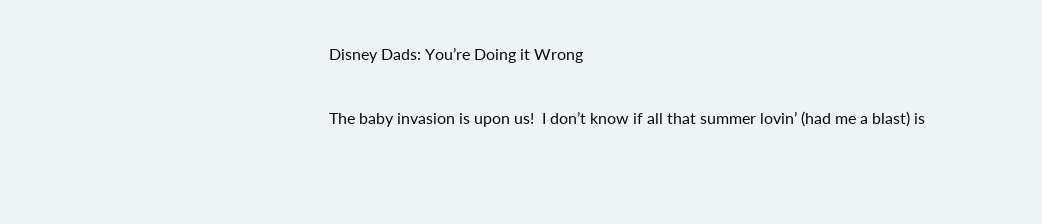Disney Dads: You’re Doing it Wrong

The baby invasion is upon us!  I don’t know if all that summer lovin’ (had me a blast) is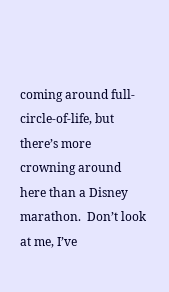coming around full-circle-of-life, but there’s more crowning around here than a Disney marathon.  Don’t look at me, I’ve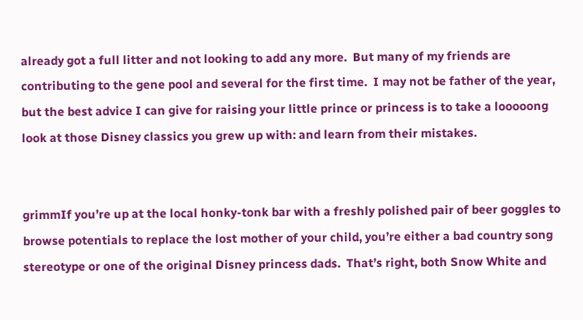already got a full litter and not looking to add any more.  But many of my friends are contributing to the gene pool and several for the first time.  I may not be father of the year, but the best advice I can give for raising your little prince or princess is to take a looooong look at those Disney classics you grew up with: and learn from their mistakes.


grimmIf you’re up at the local honky-tonk bar with a freshly polished pair of beer goggles to browse potentials to replace the lost mother of your child, you’re either a bad country song stereotype or one of the original Disney princess dads.  That’s right, both Snow White and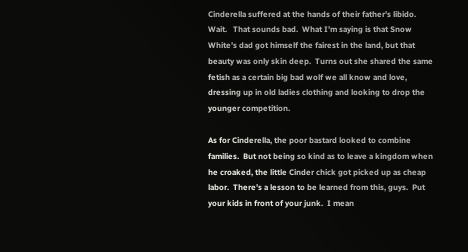Cinderella suffered at the hands of their father’s libido.  Wait.   That sounds bad.  What I’m saying is that Snow White’s dad got himself the fairest in the land, but that beauty was only skin deep.  Turns out she shared the same fetish as a certain big bad wolf we all know and love, dressing up in old ladies clothing and looking to drop the younger competition.

As for Cinderella, the poor bastard looked to combine families.  But not being so kind as to leave a kingdom when he croaked, the little Cinder chick got picked up as cheap labor.  There’s a lesson to be learned from this, guys.  Put your kids in front of your junk.  I mean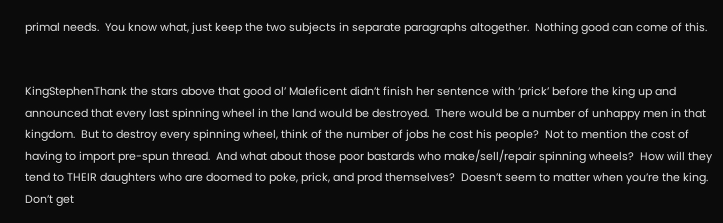primal needs.  You know what, just keep the two subjects in separate paragraphs altogether.  Nothing good can come of this.


KingStephenThank the stars above that good ol’ Maleficent didn’t finish her sentence with ‘prick’ before the king up and announced that every last spinning wheel in the land would be destroyed.  There would be a number of unhappy men in that kingdom.  But to destroy every spinning wheel, think of the number of jobs he cost his people?  Not to mention the cost of having to import pre-spun thread.  And what about those poor bastards who make/sell/repair spinning wheels?  How will they tend to THEIR daughters who are doomed to poke, prick, and prod themselves?  Doesn’t seem to matter when you’re the king.  Don’t get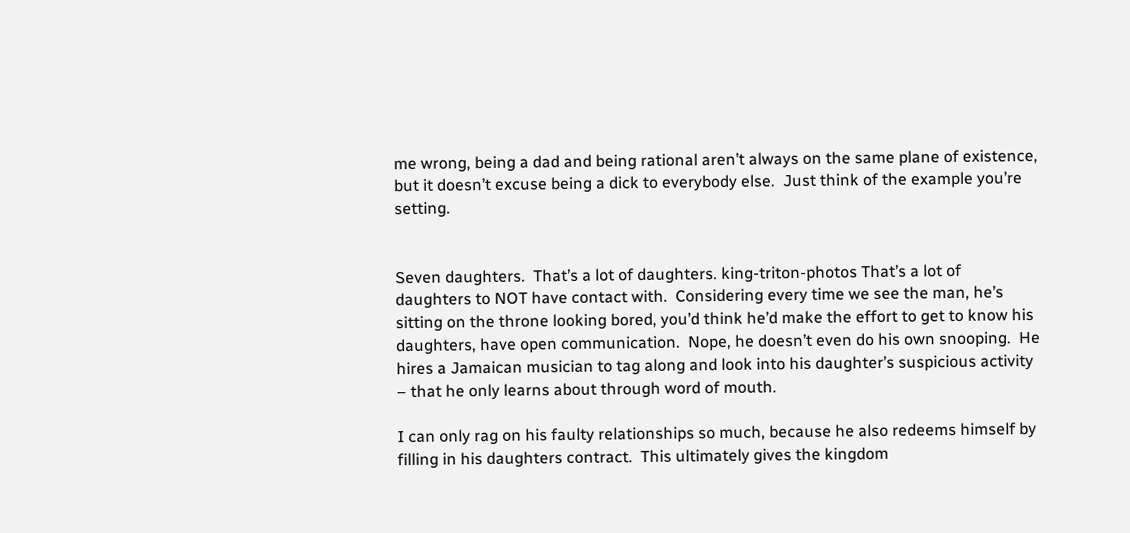me wrong, being a dad and being rational aren’t always on the same plane of existence, but it doesn’t excuse being a dick to everybody else.  Just think of the example you’re setting.


Seven daughters.  That’s a lot of daughters. king-triton-photos That’s a lot of daughters to NOT have contact with.  Considering every time we see the man, he’s sitting on the throne looking bored, you’d think he’d make the effort to get to know his daughters, have open communication.  Nope, he doesn’t even do his own snooping.  He hires a Jamaican musician to tag along and look into his daughter’s suspicious activity – that he only learns about through word of mouth.

I can only rag on his faulty relationships so much, because he also redeems himself by filling in his daughters contract.  This ultimately gives the kingdom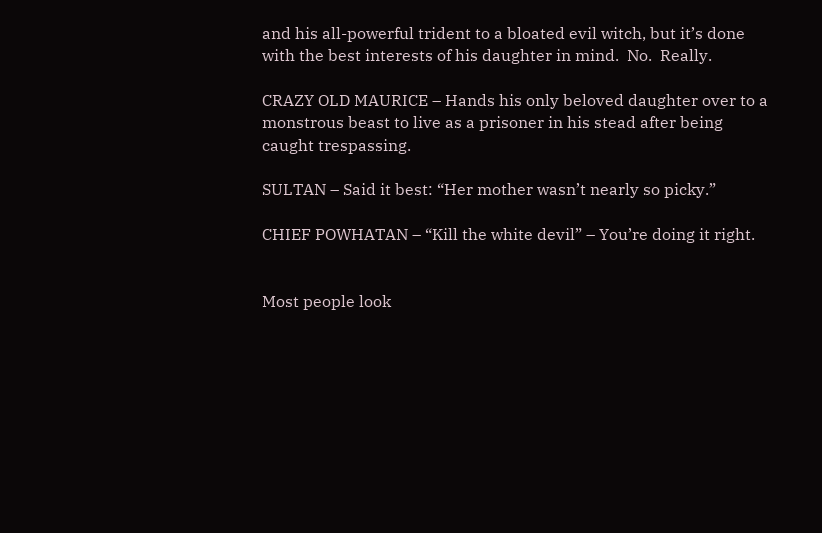and his all-powerful trident to a bloated evil witch, but it’s done with the best interests of his daughter in mind.  No.  Really.

CRAZY OLD MAURICE – Hands his only beloved daughter over to a monstrous beast to live as a prisoner in his stead after being caught trespassing.

SULTAN – Said it best: “Her mother wasn’t nearly so picky.”

CHIEF POWHATAN – “Kill the white devil” – You’re doing it right.


Most people look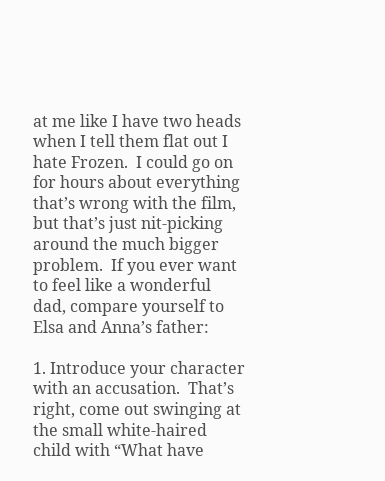at me like I have two heads when I tell them flat out I hate Frozen.  I could go on for hours about everything that’s wrong with the film, but that’s just nit-picking around the much bigger problem.  If you ever want to feel like a wonderful dad, compare yourself to Elsa and Anna’s father:

1. Introduce your character with an accusation.  That’s right, come out swinging at the small white-haired child with “What have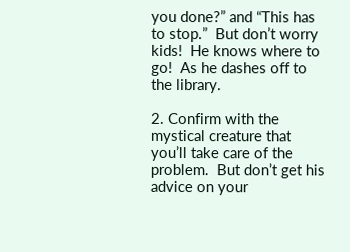you done?” and “This has to stop.”  But don’t worry kids!  He knows where to go!  As he dashes off to the library.

2. Confirm with the mystical creature that you’ll take care of the problem.  But don’t get his advice on your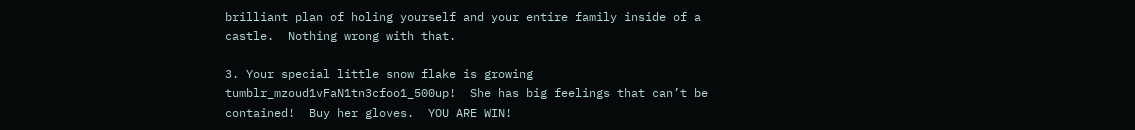brilliant plan of holing yourself and your entire family inside of a castle.  Nothing wrong with that.

3. Your special little snow flake is growing tumblr_mzoud1vFaN1tn3cfoo1_500up!  She has big feelings that can’t be contained!  Buy her gloves.  YOU ARE WIN!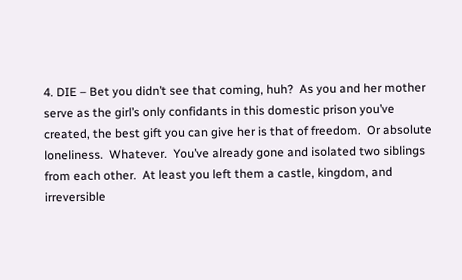4. DIE – Bet you didn’t see that coming, huh?  As you and her mother serve as the girl’s only confidants in this domestic prison you’ve created, the best gift you can give her is that of freedom.  Or absolute loneliness.  Whatever.  You’ve already gone and isolated two siblings from each other.  At least you left them a castle, kingdom, and irreversible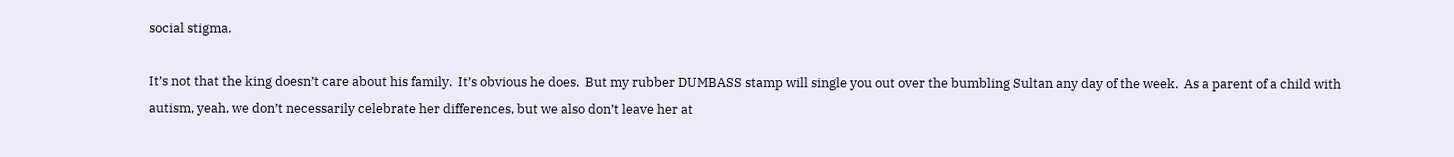social stigma.

It’s not that the king doesn’t care about his family.  It’s obvious he does.  But my rubber DUMBASS stamp will single you out over the bumbling Sultan any day of the week.  As a parent of a child with autism, yeah, we don’t necessarily celebrate her differences, but we also don’t leave her at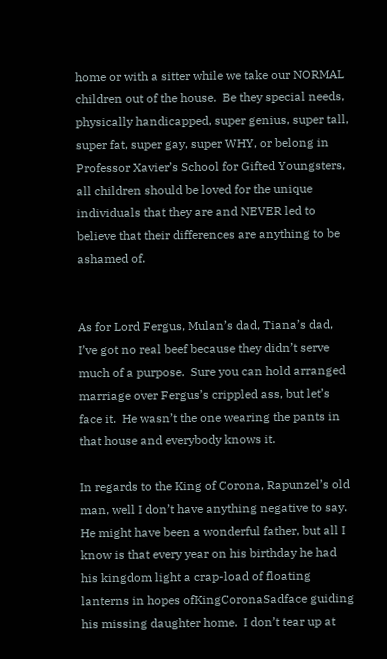home or with a sitter while we take our NORMAL children out of the house.  Be they special needs, physically handicapped, super genius, super tall, super fat, super gay, super WHY, or belong in Professor Xavier’s School for Gifted Youngsters, all children should be loved for the unique individuals that they are and NEVER led to believe that their differences are anything to be ashamed of.


As for Lord Fergus, Mulan’s dad, Tiana’s dad, I’ve got no real beef because they didn’t serve much of a purpose.  Sure you can hold arranged marriage over Fergus’s crippled ass, but let’s face it.  He wasn’t the one wearing the pants in that house and everybody knows it.

In regards to the King of Corona, Rapunzel’s old man, well I don’t have anything negative to say.  He might have been a wonderful father, but all I know is that every year on his birthday he had his kingdom light a crap-load of floating lanterns in hopes ofKingCoronaSadface guiding his missing daughter home.  I don’t tear up at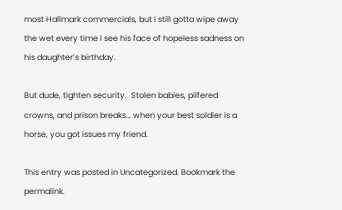most Hallmark commercials, but I still gotta wipe away the wet every time I see his face of hopeless sadness on his daughter’s birthday.

But dude, tighten security.  Stolen babies, pilfered crowns, and prison breaks… when your best soldier is a horse, you got issues my friend.

This entry was posted in Uncategorized. Bookmark the permalink.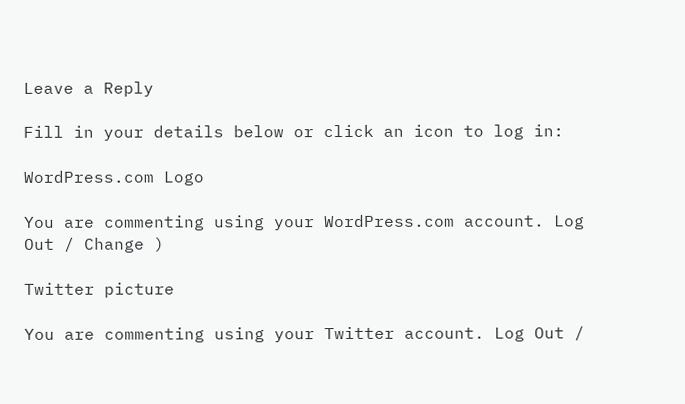Leave a Reply

Fill in your details below or click an icon to log in:

WordPress.com Logo

You are commenting using your WordPress.com account. Log Out / Change )

Twitter picture

You are commenting using your Twitter account. Log Out /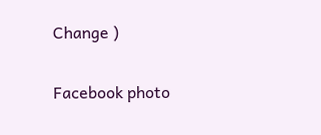Change )

Facebook photo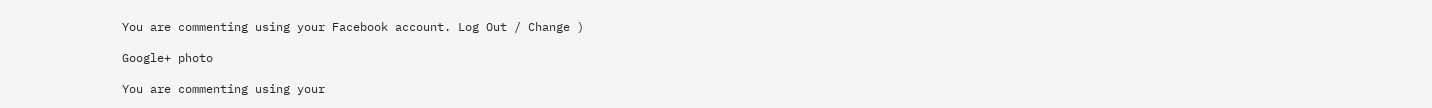You are commenting using your Facebook account. Log Out / Change )

Google+ photo

You are commenting using your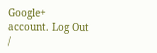Google+ account. Log Out /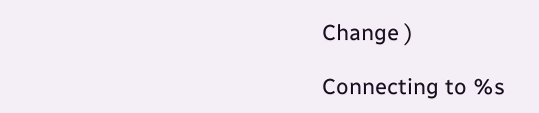Change )

Connecting to %s